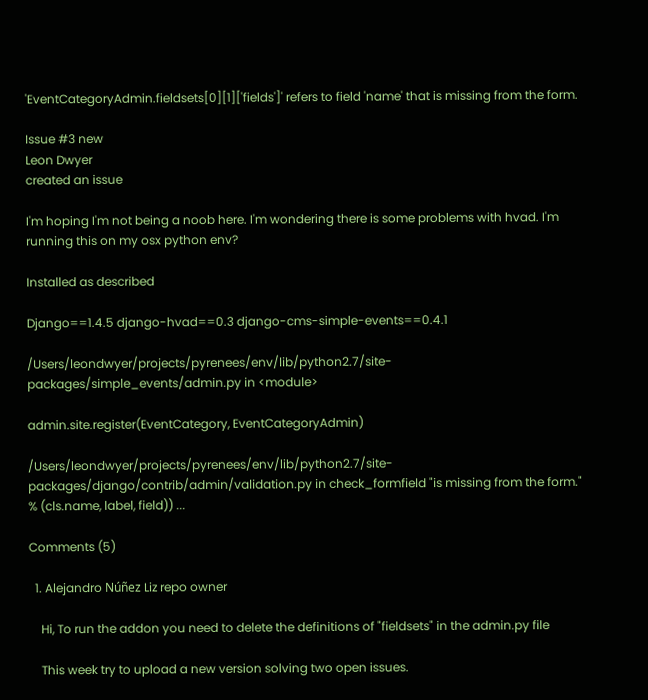'EventCategoryAdmin.fieldsets[0][1]['fields']' refers to field 'name' that is missing from the form.

Issue #3 new
Leon Dwyer
created an issue

I'm hoping I'm not being a noob here. I'm wondering there is some problems with hvad. I'm running this on my osx python env?

Installed as described

Django==1.4.5 django-hvad==0.3 django-cms-simple-events==0.4.1

/Users/leondwyer/projects/pyrenees/env/lib/python2.7/site-packages/simple_events/admin.py in <module>

admin.site.register(EventCategory, EventCategoryAdmin)

/Users/leondwyer/projects/pyrenees/env/lib/python2.7/site-packages/django/contrib/admin/validation.py in check_formfield "is missing from the form." % (cls.name, label, field)) ...

Comments (5)

  1. Alejandro Núñez Liz repo owner

    Hi, To run the addon you need to delete the definitions of "fieldsets" in the admin.py file

    This week try to upload a new version solving two open issues.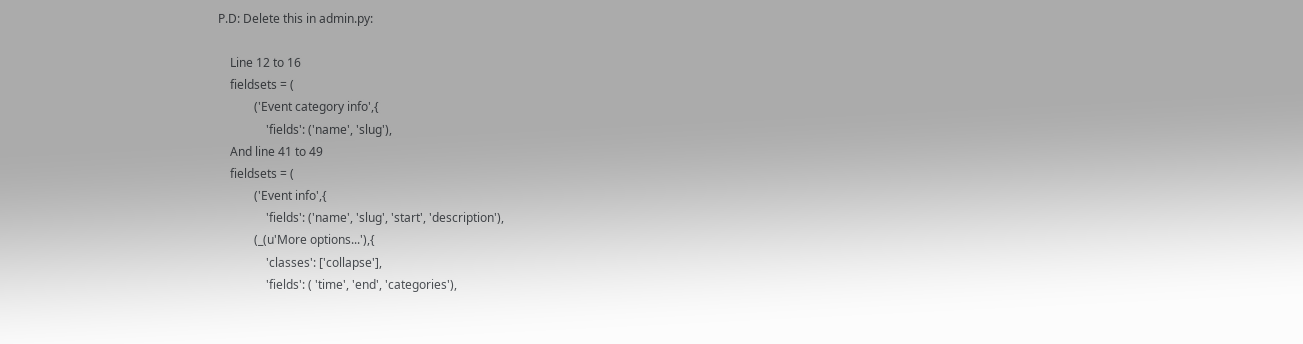P.D: Delete this in admin.py:

    Line 12 to 16
    fieldsets = (
            ('Event category info',{
                'fields': ('name', 'slug'),
    And line 41 to 49
    fieldsets = (
            ('Event info',{
                'fields': ('name', 'slug', 'start', 'description'),
            (_(u'More options...'),{
                'classes': ['collapse'],
                'fields': ( 'time', 'end', 'categories'),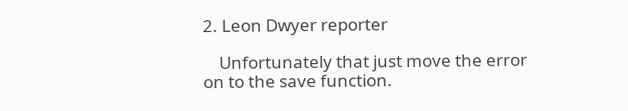2. Leon Dwyer reporter

    Unfortunately that just move the error on to the save function.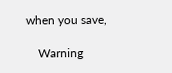when you save,

    Warning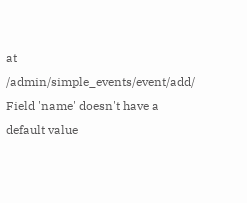at /admin/simple_events/event/add/ Field 'name' doesn't have a default value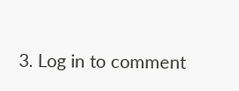3. Log in to comment